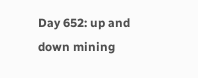Day 652: up and down mining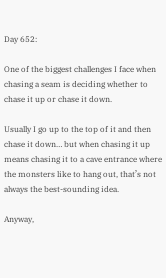Day 652:

One of the biggest challenges I face when chasing a seam is deciding whether to chase it up or chase it down.

Usually I go up to the top of it and then chase it down… but when chasing it up means chasing it to a cave entrance where the monsters like to hang out, that’s not always the best-sounding idea.

Anyway,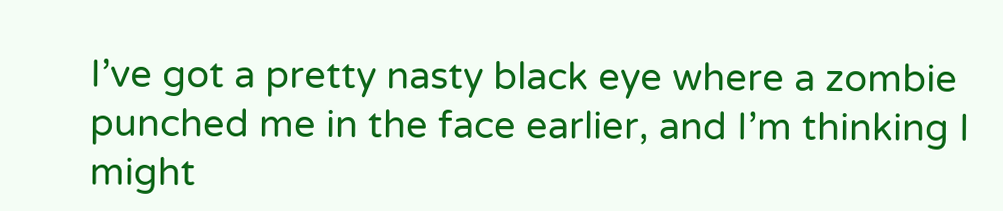I’ve got a pretty nasty black eye where a zombie punched me in the face earlier, and I’m thinking I might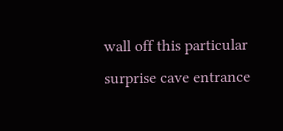wall off this particular surprise cave entrance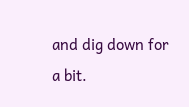and dig down for a bit.